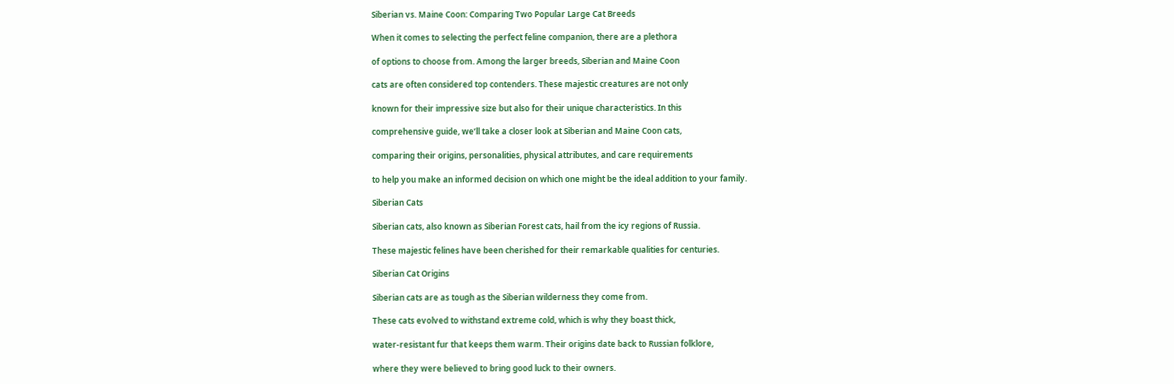Siberian vs. Maine Coon: Comparing Two Popular Large Cat Breeds

When it comes to selecting the perfect feline companion, there are a plethora

of options to choose from. Among the larger breeds, Siberian and Maine Coon

cats are often considered top contenders. These majestic creatures are not only

known for their impressive size but also for their unique characteristics. In this

comprehensive guide, we’ll take a closer look at Siberian and Maine Coon cats,

comparing their origins, personalities, physical attributes, and care requirements

to help you make an informed decision on which one might be the ideal addition to your family.

Siberian Cats

Siberian cats, also known as Siberian Forest cats, hail from the icy regions of Russia.

These majestic felines have been cherished for their remarkable qualities for centuries.

Siberian Cat Origins

Siberian cats are as tough as the Siberian wilderness they come from.

These cats evolved to withstand extreme cold, which is why they boast thick,

water-resistant fur that keeps them warm. Their origins date back to Russian folklore,

where they were believed to bring good luck to their owners.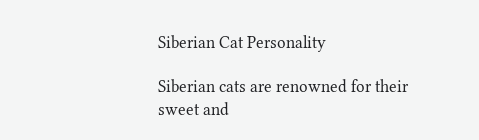Siberian Cat Personality

Siberian cats are renowned for their sweet and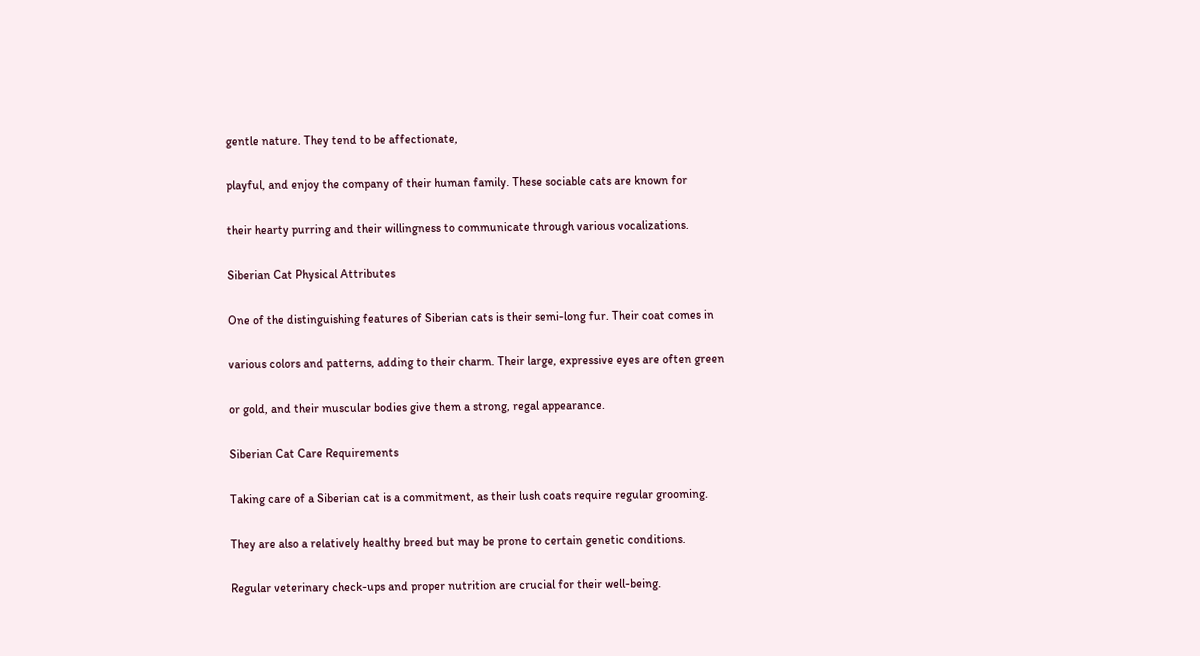gentle nature. They tend to be affectionate,

playful, and enjoy the company of their human family. These sociable cats are known for

their hearty purring and their willingness to communicate through various vocalizations.

Siberian Cat Physical Attributes

One of the distinguishing features of Siberian cats is their semi-long fur. Their coat comes in

various colors and patterns, adding to their charm. Their large, expressive eyes are often green

or gold, and their muscular bodies give them a strong, regal appearance.

Siberian Cat Care Requirements

Taking care of a Siberian cat is a commitment, as their lush coats require regular grooming.

They are also a relatively healthy breed but may be prone to certain genetic conditions.

Regular veterinary check-ups and proper nutrition are crucial for their well-being.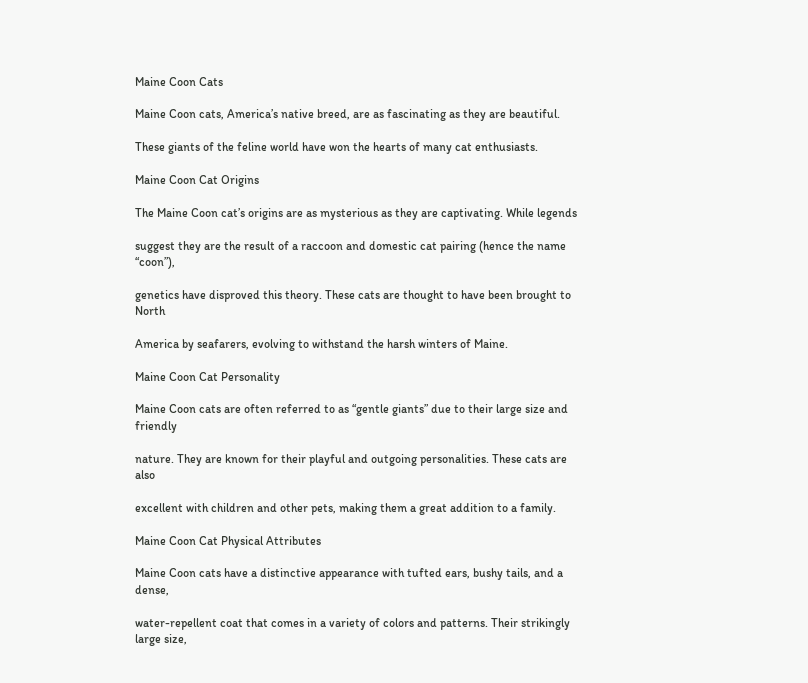Maine Coon Cats

Maine Coon cats, America’s native breed, are as fascinating as they are beautiful.

These giants of the feline world have won the hearts of many cat enthusiasts.

Maine Coon Cat Origins

The Maine Coon cat’s origins are as mysterious as they are captivating. While legends

suggest they are the result of a raccoon and domestic cat pairing (hence the name “coon”),

genetics have disproved this theory. These cats are thought to have been brought to North

America by seafarers, evolving to withstand the harsh winters of Maine.

Maine Coon Cat Personality

Maine Coon cats are often referred to as “gentle giants” due to their large size and friendly

nature. They are known for their playful and outgoing personalities. These cats are also

excellent with children and other pets, making them a great addition to a family.

Maine Coon Cat Physical Attributes

Maine Coon cats have a distinctive appearance with tufted ears, bushy tails, and a dense,

water-repellent coat that comes in a variety of colors and patterns. Their strikingly large size,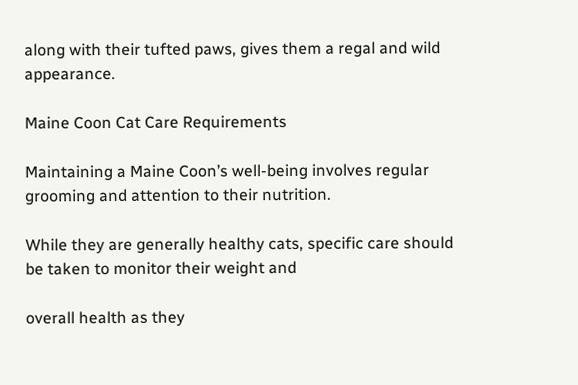along with their tufted paws, gives them a regal and wild appearance.

Maine Coon Cat Care Requirements

Maintaining a Maine Coon’s well-being involves regular grooming and attention to their nutrition.

While they are generally healthy cats, specific care should be taken to monitor their weight and

overall health as they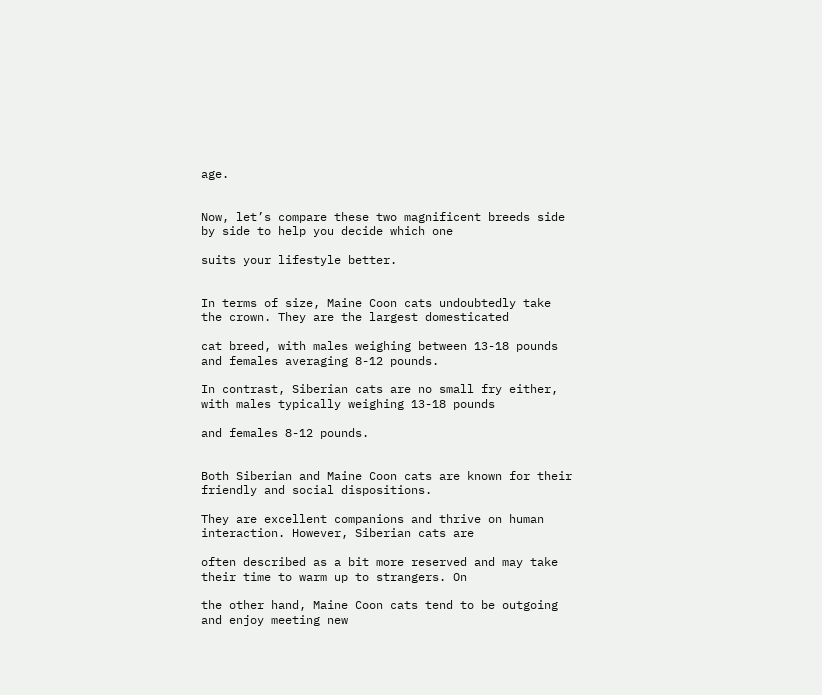age.


Now, let’s compare these two magnificent breeds side by side to help you decide which one

suits your lifestyle better.


In terms of size, Maine Coon cats undoubtedly take the crown. They are the largest domesticated

cat breed, with males weighing between 13-18 pounds and females averaging 8-12 pounds.

In contrast, Siberian cats are no small fry either, with males typically weighing 13-18 pounds

and females 8-12 pounds.


Both Siberian and Maine Coon cats are known for their friendly and social dispositions.

They are excellent companions and thrive on human interaction. However, Siberian cats are

often described as a bit more reserved and may take their time to warm up to strangers. On

the other hand, Maine Coon cats tend to be outgoing and enjoy meeting new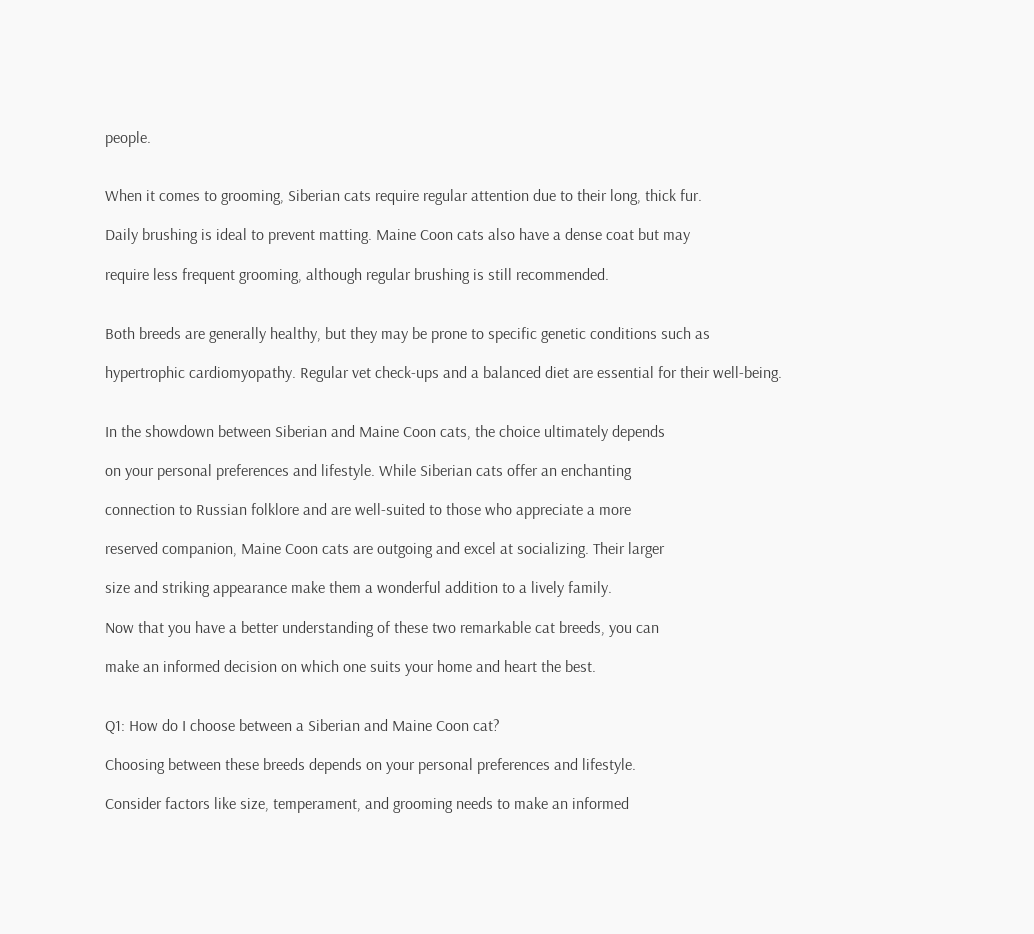people.


When it comes to grooming, Siberian cats require regular attention due to their long, thick fur.

Daily brushing is ideal to prevent matting. Maine Coon cats also have a dense coat but may

require less frequent grooming, although regular brushing is still recommended.


Both breeds are generally healthy, but they may be prone to specific genetic conditions such as

hypertrophic cardiomyopathy. Regular vet check-ups and a balanced diet are essential for their well-being.


In the showdown between Siberian and Maine Coon cats, the choice ultimately depends

on your personal preferences and lifestyle. While Siberian cats offer an enchanting

connection to Russian folklore and are well-suited to those who appreciate a more

reserved companion, Maine Coon cats are outgoing and excel at socializing. Their larger

size and striking appearance make them a wonderful addition to a lively family.

Now that you have a better understanding of these two remarkable cat breeds, you can

make an informed decision on which one suits your home and heart the best.


Q1: How do I choose between a Siberian and Maine Coon cat?

Choosing between these breeds depends on your personal preferences and lifestyle.

Consider factors like size, temperament, and grooming needs to make an informed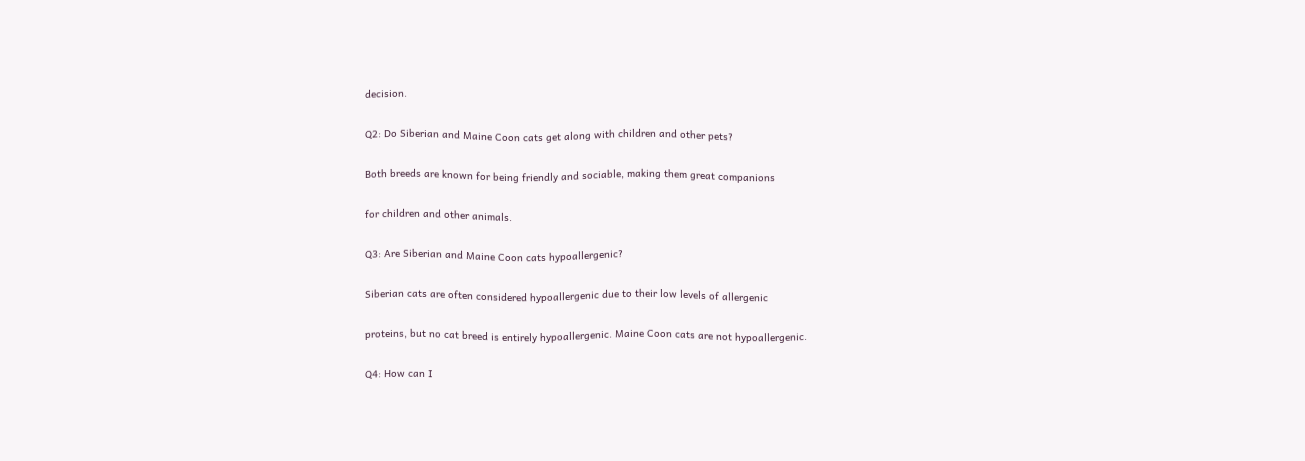decision.

Q2: Do Siberian and Maine Coon cats get along with children and other pets?

Both breeds are known for being friendly and sociable, making them great companions

for children and other animals.

Q3: Are Siberian and Maine Coon cats hypoallergenic?

Siberian cats are often considered hypoallergenic due to their low levels of allergenic

proteins, but no cat breed is entirely hypoallergenic. Maine Coon cats are not hypoallergenic.

Q4: How can I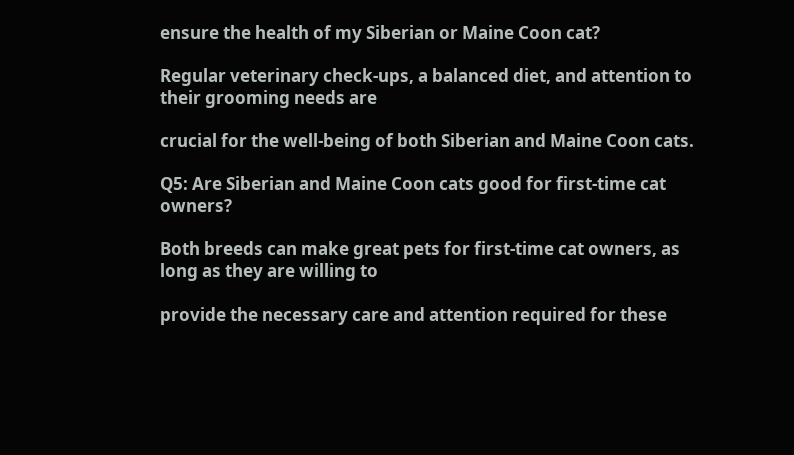ensure the health of my Siberian or Maine Coon cat?

Regular veterinary check-ups, a balanced diet, and attention to their grooming needs are

crucial for the well-being of both Siberian and Maine Coon cats.

Q5: Are Siberian and Maine Coon cats good for first-time cat owners?

Both breeds can make great pets for first-time cat owners, as long as they are willing to

provide the necessary care and attention required for these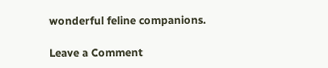wonderful feline companions.

Leave a Comment